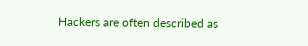Hackers are often described as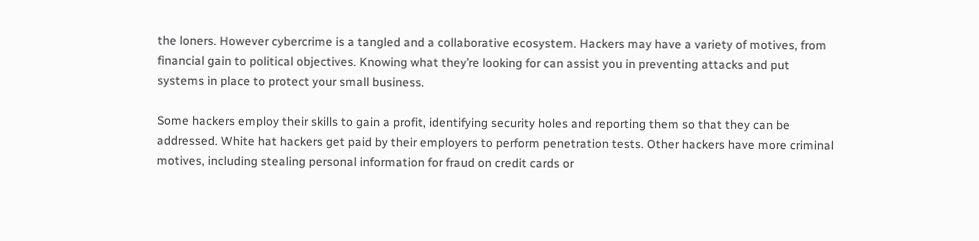the loners. However cybercrime is a tangled and a collaborative ecosystem. Hackers may have a variety of motives, from financial gain to political objectives. Knowing what they’re looking for can assist you in preventing attacks and put systems in place to protect your small business.

Some hackers employ their skills to gain a profit, identifying security holes and reporting them so that they can be addressed. White hat hackers get paid by their employers to perform penetration tests. Other hackers have more criminal motives, including stealing personal information for fraud on credit cards or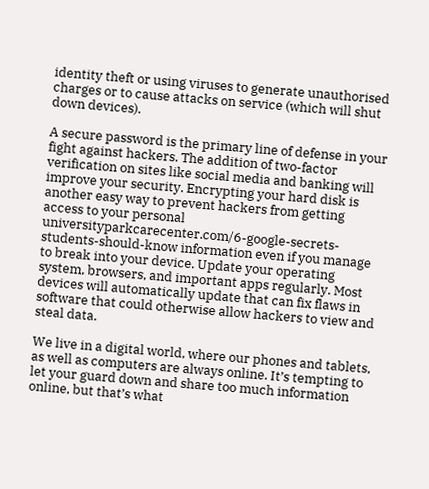identity theft or using viruses to generate unauthorised charges or to cause attacks on service (which will shut down devices).

A secure password is the primary line of defense in your fight against hackers. The addition of two-factor verification on sites like social media and banking will improve your security. Encrypting your hard disk is another easy way to prevent hackers from getting access to your personal universityparkcarecenter.com/6-google-secrets-students-should-know information even if you manage to break into your device. Update your operating system, browsers, and important apps regularly. Most devices will automatically update that can fix flaws in software that could otherwise allow hackers to view and steal data.

We live in a digital world, where our phones and tablets, as well as computers are always online. It’s tempting to let your guard down and share too much information online, but that’s what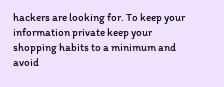hackers are looking for. To keep your information private keep your shopping habits to a minimum and avoid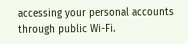accessing your personal accounts through public Wi-Fi.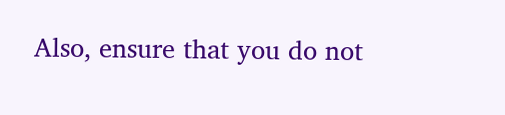Also, ensure that you do not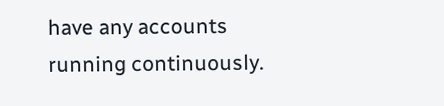have any accounts running continuously.